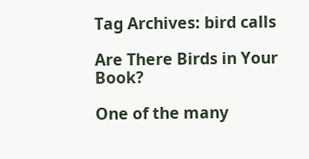Tag Archives: bird calls

Are There Birds in Your Book?

One of the many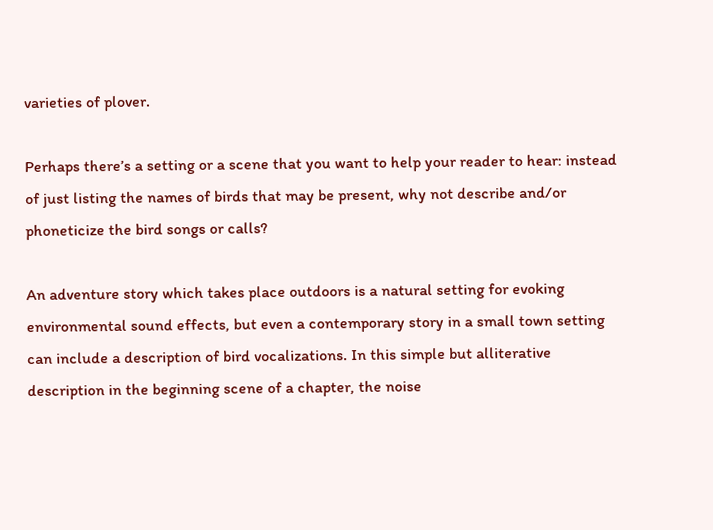varieties of plover.

Perhaps there’s a setting or a scene that you want to help your reader to hear: instead of just listing the names of birds that may be present, why not describe and/or phoneticize the bird songs or calls?

An adventure story which takes place outdoors is a natural setting for evoking environmental sound effects, but even a contemporary story in a small town setting can include a description of bird vocalizations. In this simple but alliterative description in the beginning scene of a chapter, the noise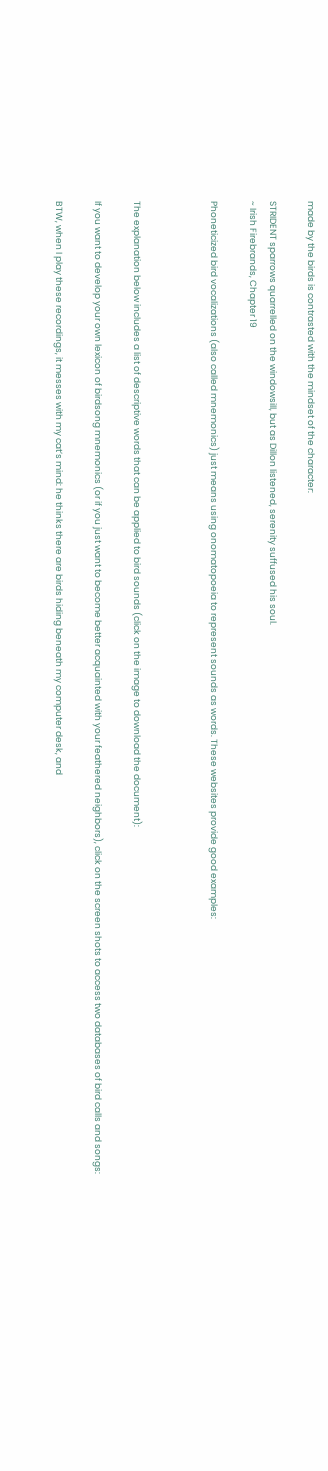made by the birds is contrasted with the mindset of the character:

STRIDENT sparrows quarrelled on the windowsill, but as Dillon listened, serenity suffused his soul.
~ Irish Firebrands, Chapter 19

Phoneticized bird vocalizations (also called mnemonics) just means using onomatopoeia to represent sounds as words. These websites provide good examples:



The explanation below includes a list of descriptive words that can be applied to bird sounds (click on the image to download the document):

If you want to develop your own lexicon of birdsong mnemonics (or if you just want to become better acquainted with your feathered neighbors), click on the screen shots to access two databases of bird calls and songs:

BTW, when I play these recordings, it messes with my cat’s mind: he thinks there are birds hiding beneath my computer desk, and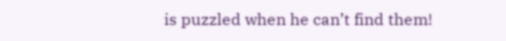is puzzled when he can’t find them!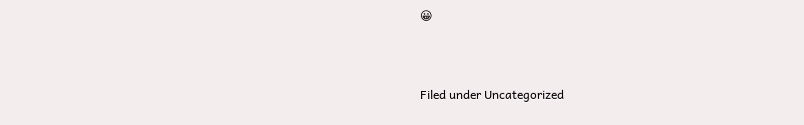😀



Filed under Uncategorized